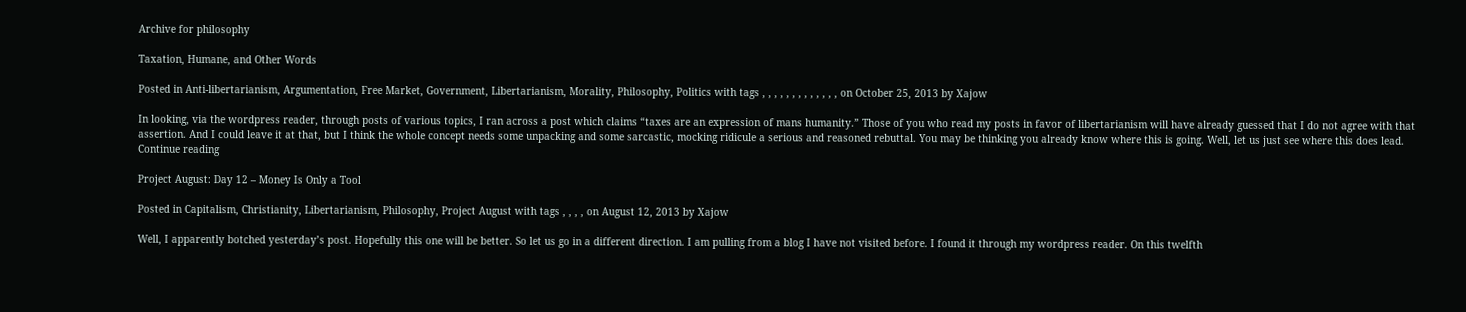Archive for philosophy

Taxation, Humane, and Other Words

Posted in Anti-libertarianism, Argumentation, Free Market, Government, Libertarianism, Morality, Philosophy, Politics with tags , , , , , , , , , , , , , on October 25, 2013 by Xajow

In looking, via the wordpress reader, through posts of various topics, I ran across a post which claims “taxes are an expression of mans humanity.” Those of you who read my posts in favor of libertarianism will have already guessed that I do not agree with that assertion. And I could leave it at that, but I think the whole concept needs some unpacking and some sarcastic, mocking ridicule a serious and reasoned rebuttal. You may be thinking you already know where this is going. Well, let us just see where this does lead. Continue reading

Project August: Day 12 – Money Is Only a Tool

Posted in Capitalism, Christianity, Libertarianism, Philosophy, Project August with tags , , , , on August 12, 2013 by Xajow

Well, I apparently botched yesterday’s post. Hopefully this one will be better. So let us go in a different direction. I am pulling from a blog I have not visited before. I found it through my wordpress reader. On this twelfth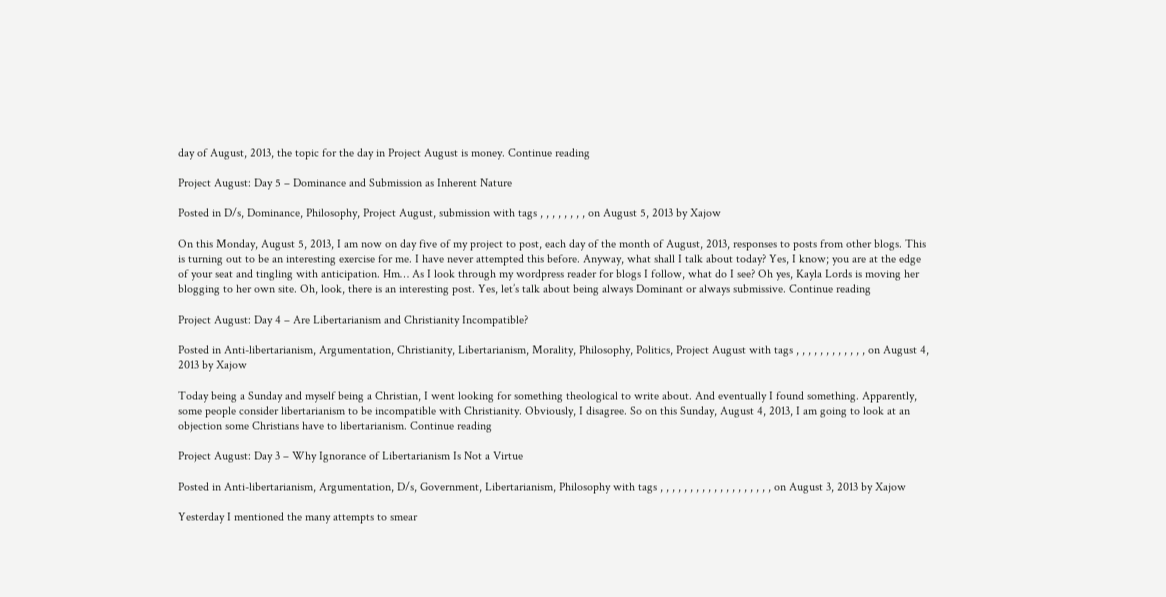day of August, 2013, the topic for the day in Project August is money. Continue reading

Project August: Day 5 – Dominance and Submission as Inherent Nature

Posted in D/s, Dominance, Philosophy, Project August, submission with tags , , , , , , , , on August 5, 2013 by Xajow

On this Monday, August 5, 2013, I am now on day five of my project to post, each day of the month of August, 2013, responses to posts from other blogs. This is turning out to be an interesting exercise for me. I have never attempted this before. Anyway, what shall I talk about today? Yes, I know; you are at the edge of your seat and tingling with anticipation. Hm… As I look through my wordpress reader for blogs I follow, what do I see? Oh yes, Kayla Lords is moving her blogging to her own site. Oh, look, there is an interesting post. Yes, let’s talk about being always Dominant or always submissive. Continue reading

Project August: Day 4 – Are Libertarianism and Christianity Incompatible?

Posted in Anti-libertarianism, Argumentation, Christianity, Libertarianism, Morality, Philosophy, Politics, Project August with tags , , , , , , , , , , , , on August 4, 2013 by Xajow

Today being a Sunday and myself being a Christian, I went looking for something theological to write about. And eventually I found something. Apparently, some people consider libertarianism to be incompatible with Christianity. Obviously, I disagree. So on this Sunday, August 4, 2013, I am going to look at an objection some Christians have to libertarianism. Continue reading

Project August: Day 3 – Why Ignorance of Libertarianism Is Not a Virtue

Posted in Anti-libertarianism, Argumentation, D/s, Government, Libertarianism, Philosophy with tags , , , , , , , , , , , , , , , , , , , on August 3, 2013 by Xajow

Yesterday I mentioned the many attempts to smear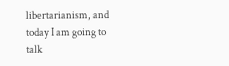libertarianism, and today I am going to talk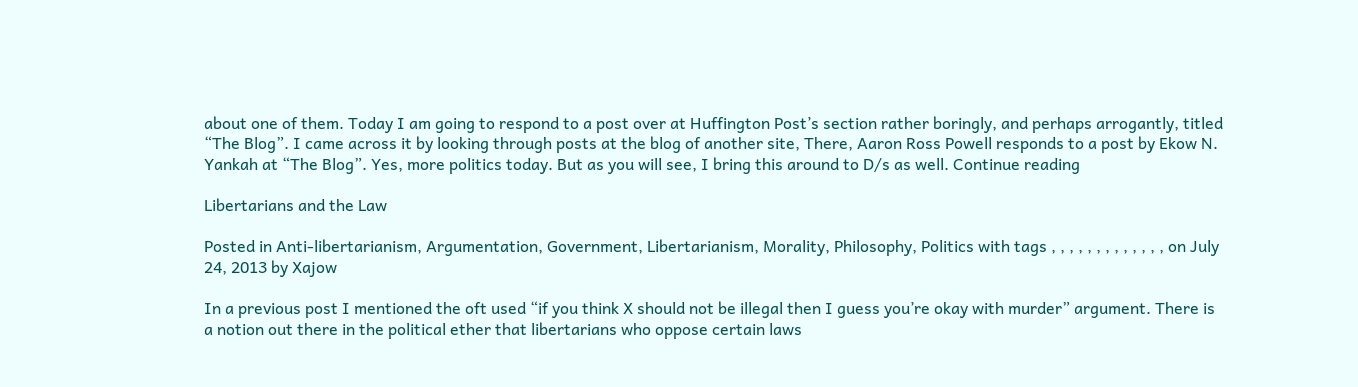about one of them. Today I am going to respond to a post over at Huffington Post’s section rather boringly, and perhaps arrogantly, titled “The Blog”. I came across it by looking through posts at the blog of another site, There, Aaron Ross Powell responds to a post by Ekow N. Yankah at “The Blog”. Yes, more politics today. But as you will see, I bring this around to D/s as well. Continue reading

Libertarians and the Law

Posted in Anti-libertarianism, Argumentation, Government, Libertarianism, Morality, Philosophy, Politics with tags , , , , , , , , , , , , , on July 24, 2013 by Xajow

In a previous post I mentioned the oft used “if you think X should not be illegal then I guess you’re okay with murder” argument. There is a notion out there in the political ether that libertarians who oppose certain laws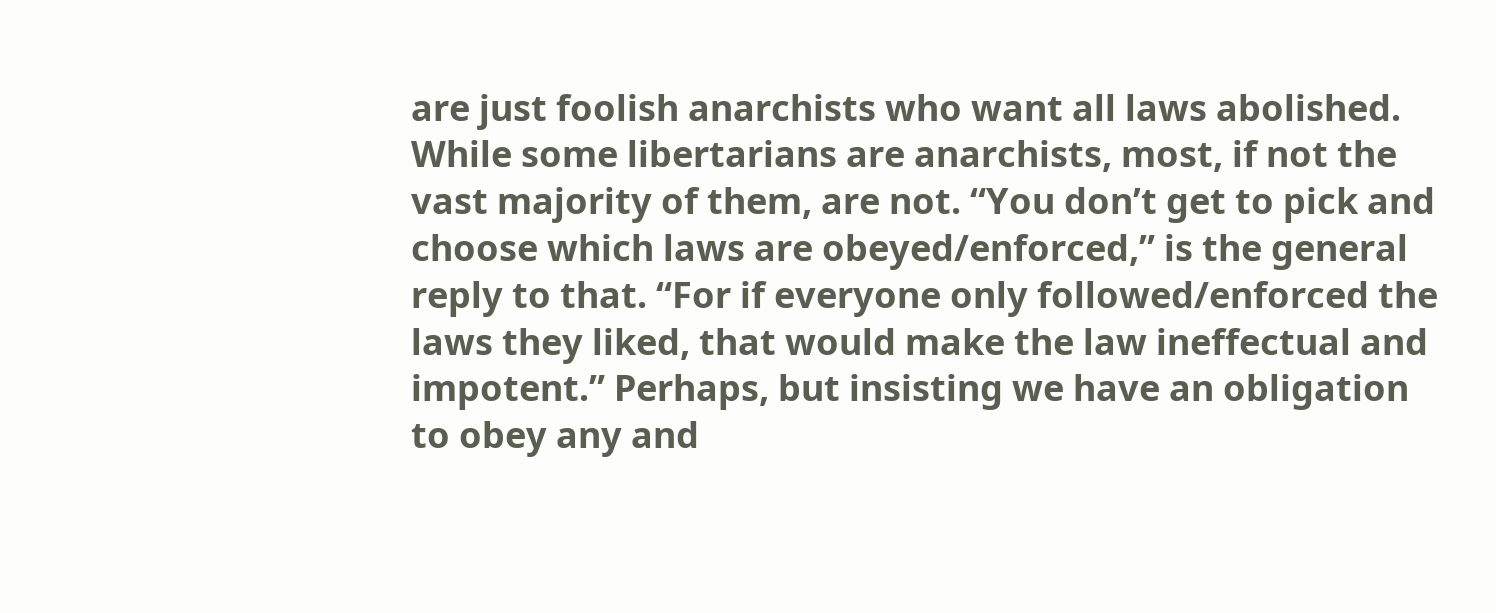are just foolish anarchists who want all laws abolished. While some libertarians are anarchists, most, if not the vast majority of them, are not. “You don’t get to pick and choose which laws are obeyed/enforced,” is the general reply to that. “For if everyone only followed/enforced the laws they liked, that would make the law ineffectual and impotent.” Perhaps, but insisting we have an obligation to obey any and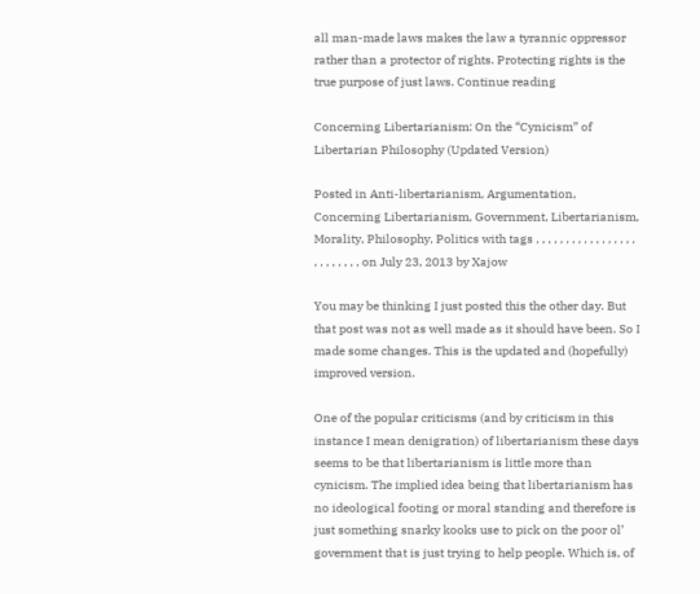all man-made laws makes the law a tyrannic oppressor rather than a protector of rights. Protecting rights is the true purpose of just laws. Continue reading

Concerning Libertarianism: On the “Cynicism” of Libertarian Philosophy (Updated Version)

Posted in Anti-libertarianism, Argumentation, Concerning Libertarianism, Government, Libertarianism, Morality, Philosophy, Politics with tags , , , , , , , , , , , , , , , , , , , , , , , , , on July 23, 2013 by Xajow

You may be thinking I just posted this the other day. But that post was not as well made as it should have been. So I made some changes. This is the updated and (hopefully) improved version.

One of the popular criticisms (and by criticism in this instance I mean denigration) of libertarianism these days seems to be that libertarianism is little more than cynicism. The implied idea being that libertarianism has no ideological footing or moral standing and therefore is just something snarky kooks use to pick on the poor ol’ government that is just trying to help people. Which is, of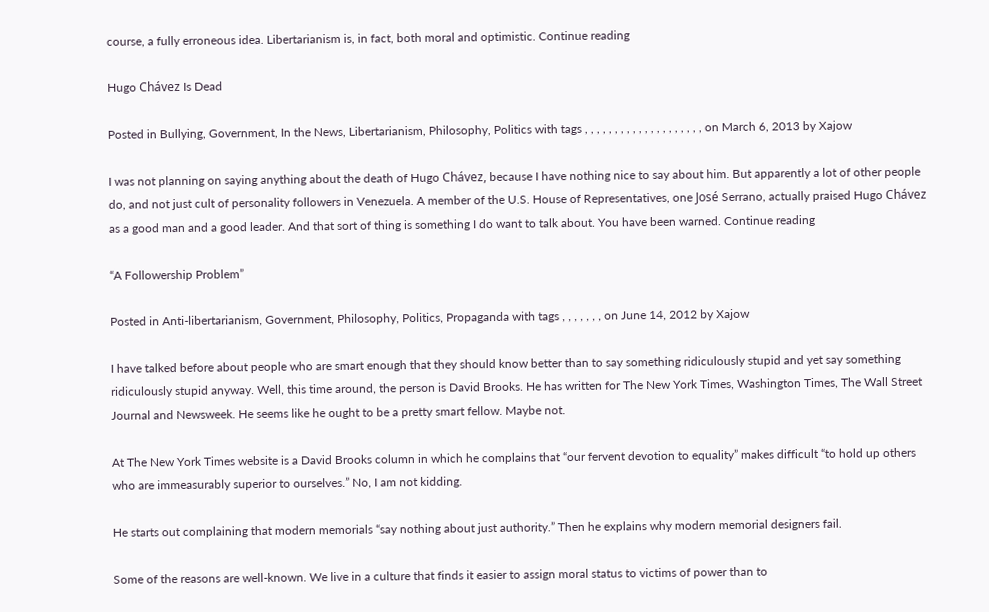course, a fully erroneous idea. Libertarianism is, in fact, both moral and optimistic. Continue reading

Hugo Chávez Is Dead

Posted in Bullying, Government, In the News, Libertarianism, Philosophy, Politics with tags , , , , , , , , , , , , , , , , , , , , on March 6, 2013 by Xajow

I was not planning on saying anything about the death of Hugo Chávez, because I have nothing nice to say about him. But apparently a lot of other people do, and not just cult of personality followers in Venezuela. A member of the U.S. House of Representatives, one José Serrano, actually praised Hugo Chávez as a good man and a good leader. And that sort of thing is something I do want to talk about. You have been warned. Continue reading

“A Followership Problem”

Posted in Anti-libertarianism, Government, Philosophy, Politics, Propaganda with tags , , , , , , , on June 14, 2012 by Xajow

I have talked before about people who are smart enough that they should know better than to say something ridiculously stupid and yet say something ridiculously stupid anyway. Well, this time around, the person is David Brooks. He has written for The New York Times, Washington Times, The Wall Street Journal and Newsweek. He seems like he ought to be a pretty smart fellow. Maybe not.

At The New York Times website is a David Brooks column in which he complains that “our fervent devotion to equality” makes difficult “to hold up others who are immeasurably superior to ourselves.” No, I am not kidding.

He starts out complaining that modern memorials “say nothing about just authority.” Then he explains why modern memorial designers fail.

Some of the reasons are well-known. We live in a culture that finds it easier to assign moral status to victims of power than to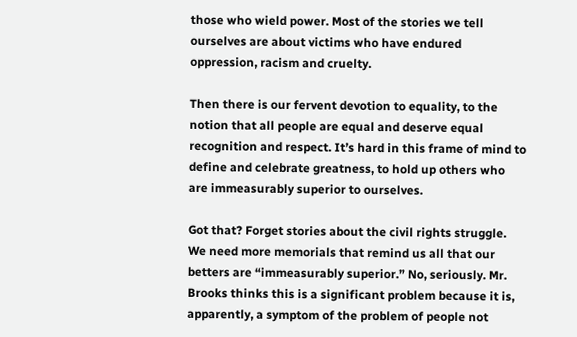those who wield power. Most of the stories we tell ourselves are about victims who have endured oppression, racism and cruelty.

Then there is our fervent devotion to equality, to the notion that all people are equal and deserve equal recognition and respect. It’s hard in this frame of mind to define and celebrate greatness, to hold up others who are immeasurably superior to ourselves.

Got that? Forget stories about the civil rights struggle. We need more memorials that remind us all that our betters are “immeasurably superior.” No, seriously. Mr. Brooks thinks this is a significant problem because it is, apparently, a symptom of the problem of people not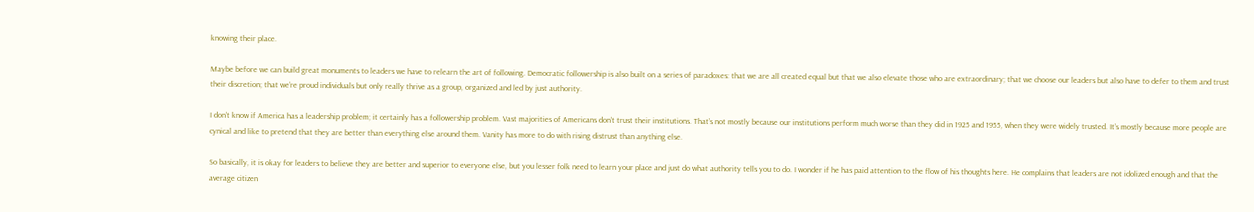knowing their place.

Maybe before we can build great monuments to leaders we have to relearn the art of following. Democratic followership is also built on a series of paradoxes: that we are all created equal but that we also elevate those who are extraordinary; that we choose our leaders but also have to defer to them and trust their discretion; that we’re proud individuals but only really thrive as a group, organized and led by just authority.

I don’t know if America has a leadership problem; it certainly has a followership problem. Vast majorities of Americans don’t trust their institutions. That’s not mostly because our institutions perform much worse than they did in 1925 and 1955, when they were widely trusted. It’s mostly because more people are cynical and like to pretend that they are better than everything else around them. Vanity has more to do with rising distrust than anything else.

So basically, it is okay for leaders to believe they are better and superior to everyone else, but you lesser folk need to learn your place and just do what authority tells you to do. I wonder if he has paid attention to the flow of his thoughts here. He complains that leaders are not idolized enough and that the average citizen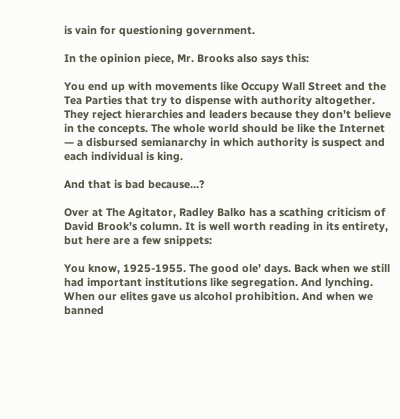is vain for questioning government.

In the opinion piece, Mr. Brooks also says this:

You end up with movements like Occupy Wall Street and the Tea Parties that try to dispense with authority altogether. They reject hierarchies and leaders because they don’t believe in the concepts. The whole world should be like the Internet — a disbursed semianarchy in which authority is suspect and each individual is king.

And that is bad because…?

Over at The Agitator, Radley Balko has a scathing criticism of David Brook’s column. It is well worth reading in its entirety, but here are a few snippets:

You know, 1925-1955. The good ole’ days. Back when we still had important institutions like segregation. And lynching. When our elites gave us alcohol prohibition. And when we banned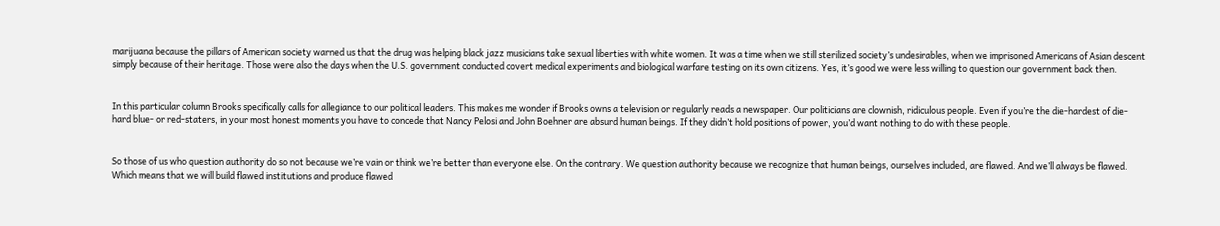marijuana because the pillars of American society warned us that the drug was helping black jazz musicians take sexual liberties with white women. It was a time when we still sterilized society’s undesirables, when we imprisoned Americans of Asian descent simply because of their heritage. Those were also the days when the U.S. government conducted covert medical experiments and biological warfare testing on its own citizens. Yes, it’s good we were less willing to question our government back then.


In this particular column Brooks specifically calls for allegiance to our political leaders. This makes me wonder if Brooks owns a television or regularly reads a newspaper. Our politicians are clownish, ridiculous people. Even if you’re the die-hardest of die-hard blue- or red-staters, in your most honest moments you have to concede that Nancy Pelosi and John Boehner are absurd human beings. If they didn’t hold positions of power, you’d want nothing to do with these people.


So those of us who question authority do so not because we’re vain or think we’re better than everyone else. On the contrary. We question authority because we recognize that human beings, ourselves included, are flawed. And we’ll always be flawed. Which means that we will build flawed institutions and produce flawed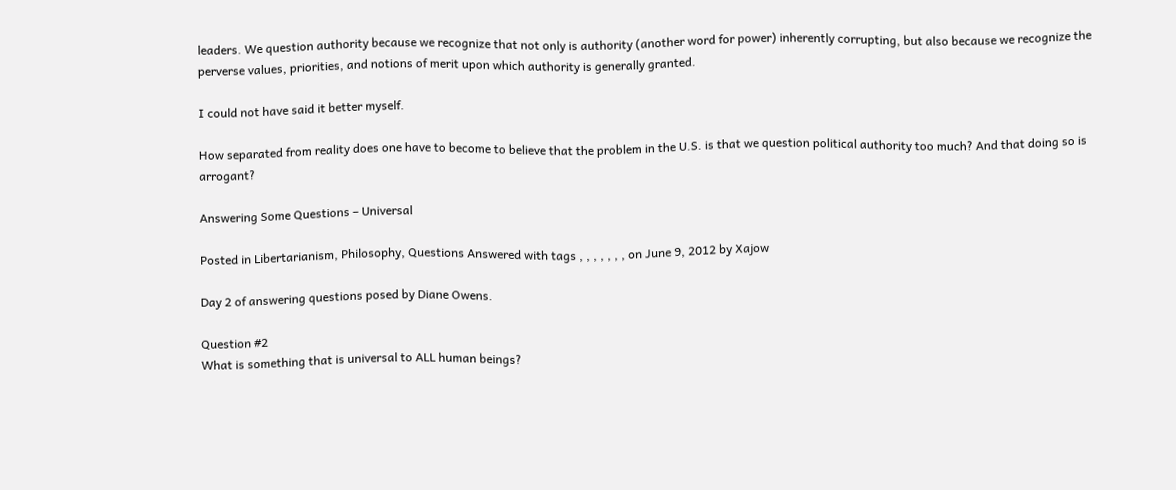leaders. We question authority because we recognize that not only is authority (another word for power) inherently corrupting, but also because we recognize the perverse values, priorities, and notions of merit upon which authority is generally granted.

I could not have said it better myself.

How separated from reality does one have to become to believe that the problem in the U.S. is that we question political authority too much? And that doing so is arrogant?

Answering Some Questions – Universal

Posted in Libertarianism, Philosophy, Questions Answered with tags , , , , , , , on June 9, 2012 by Xajow

Day 2 of answering questions posed by Diane Owens.

Question #2
What is something that is universal to ALL human beings?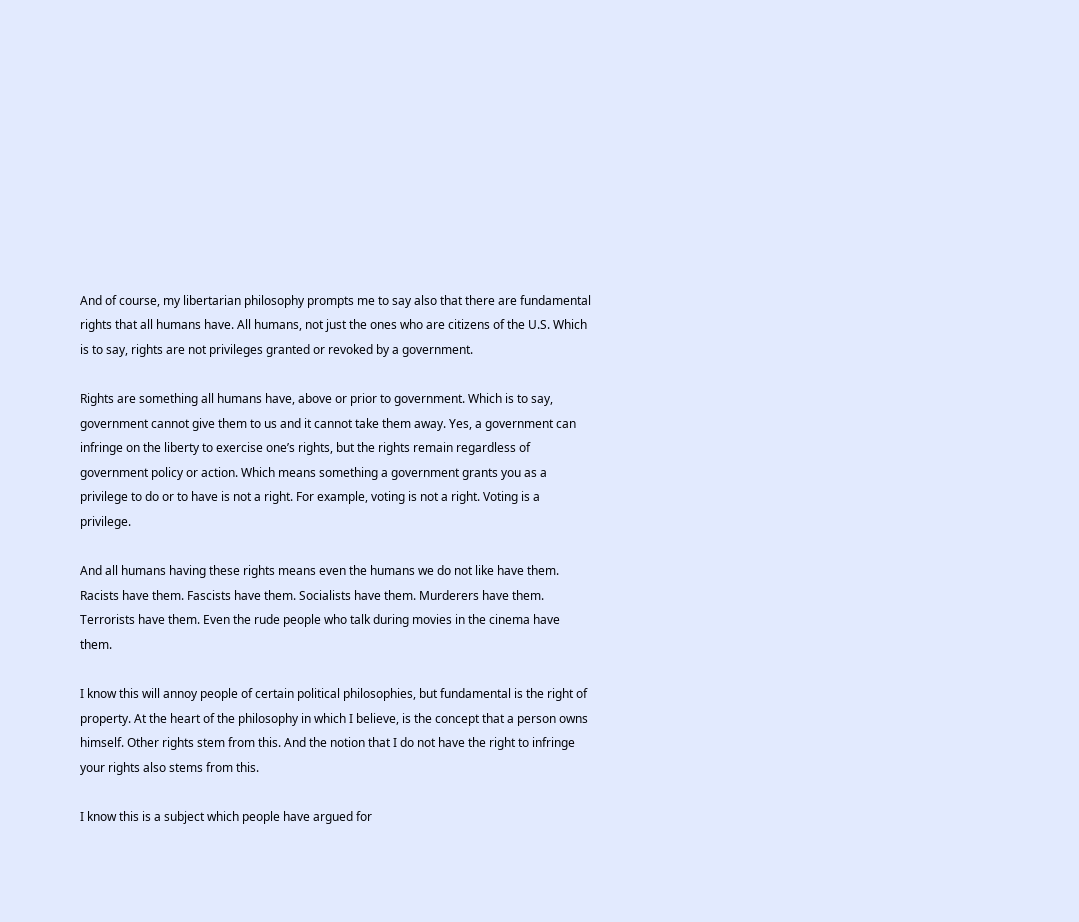And of course, my libertarian philosophy prompts me to say also that there are fundamental rights that all humans have. All humans, not just the ones who are citizens of the U.S. Which is to say, rights are not privileges granted or revoked by a government.

Rights are something all humans have, above or prior to government. Which is to say, government cannot give them to us and it cannot take them away. Yes, a government can infringe on the liberty to exercise one’s rights, but the rights remain regardless of government policy or action. Which means something a government grants you as a privilege to do or to have is not a right. For example, voting is not a right. Voting is a privilege.

And all humans having these rights means even the humans we do not like have them. Racists have them. Fascists have them. Socialists have them. Murderers have them. Terrorists have them. Even the rude people who talk during movies in the cinema have them.

I know this will annoy people of certain political philosophies, but fundamental is the right of property. At the heart of the philosophy in which I believe, is the concept that a person owns himself. Other rights stem from this. And the notion that I do not have the right to infringe your rights also stems from this.

I know this is a subject which people have argued for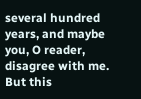several hundred years, and maybe you, O reader, disagree with me. But this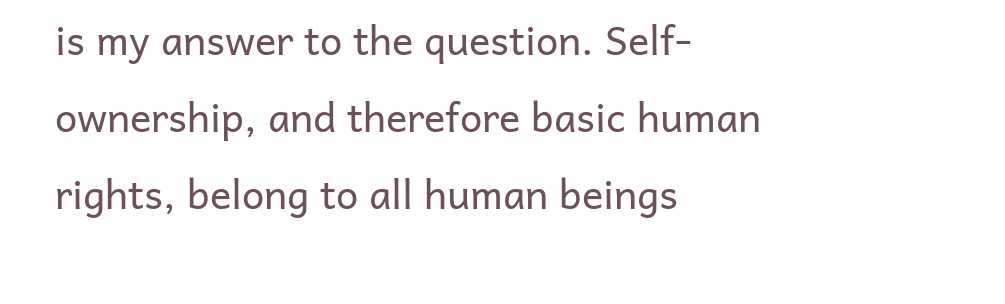is my answer to the question. Self-ownership, and therefore basic human rights, belong to all human beings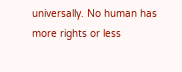universally. No human has more rights or less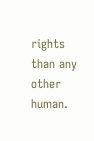rights than any other human.